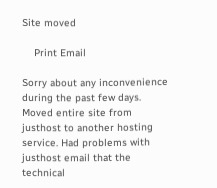Site moved

    Print Email

Sorry about any inconvenience during the past few days. Moved entire site from justhost to another hosting service. Had problems with justhost email that the technical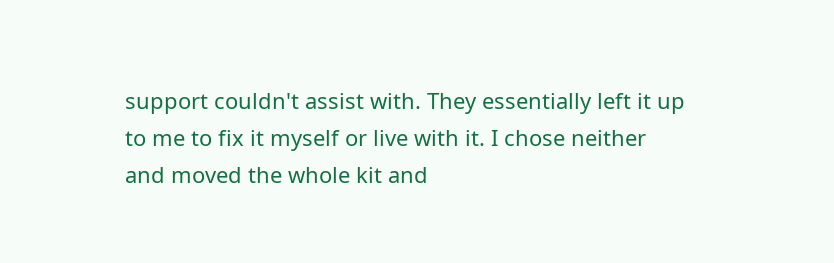support couldn't assist with. They essentially left it up to me to fix it myself or live with it. I chose neither and moved the whole kit and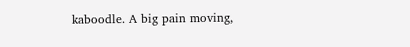kaboodle. A big pain moving,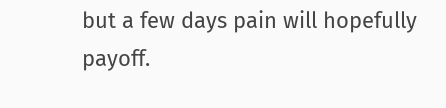but a few days pain will hopefully payoff.